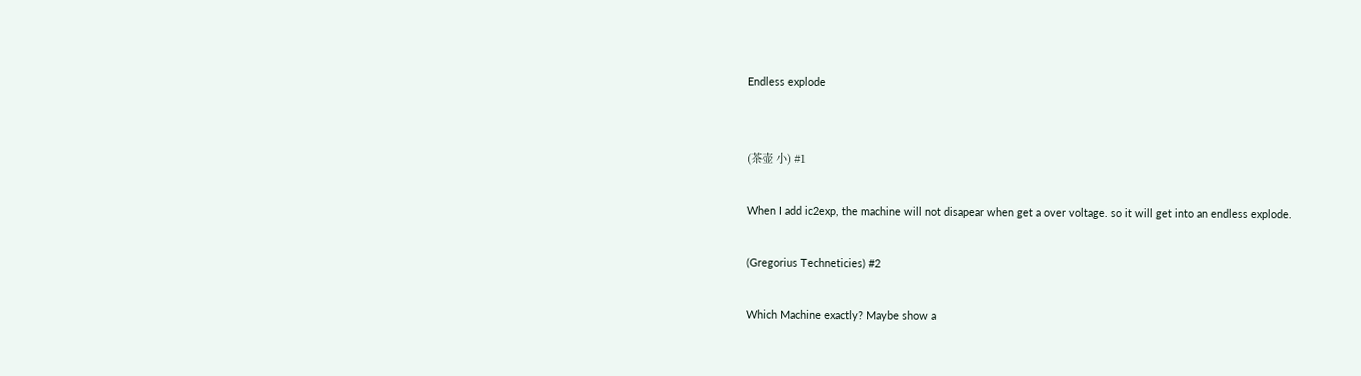Endless explode


(茶壶 小) #1

When I add ic2exp, the machine will not disapear when get a over voltage. so it will get into an endless explode.

(Gregorius Techneticies) #2

Which Machine exactly? Maybe show a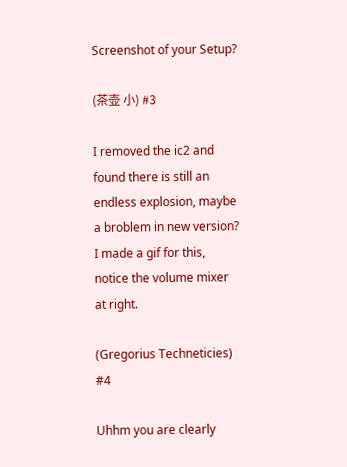Screenshot of your Setup?

(茶壶 小) #3

I removed the ic2 and found there is still an endless explosion, maybe a broblem in new version?
I made a gif for this, notice the volume mixer at right.

(Gregorius Techneticies) #4

Uhhm you are clearly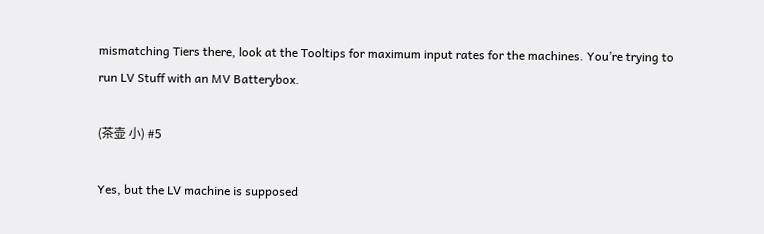mismatching Tiers there, look at the Tooltips for maximum input rates for the machines. You’re trying to run LV Stuff with an MV Batterybox.

(茶壶 小) #5

Yes, but the LV machine is supposed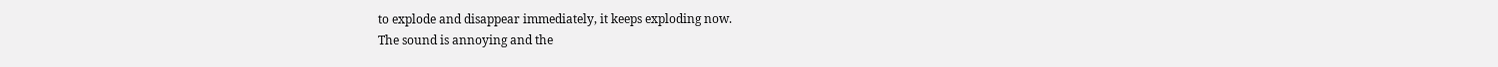to explode and disappear immediately, it keeps exploding now.
The sound is annoying and the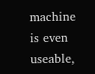machine is even useable,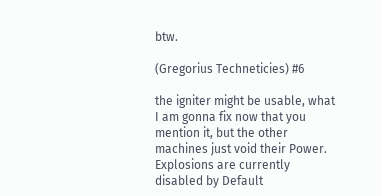btw.

(Gregorius Techneticies) #6

the igniter might be usable, what I am gonna fix now that you mention it, but the other machines just void their Power. Explosions are currently disabled by Default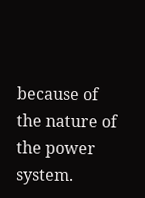because of the nature of the power system.